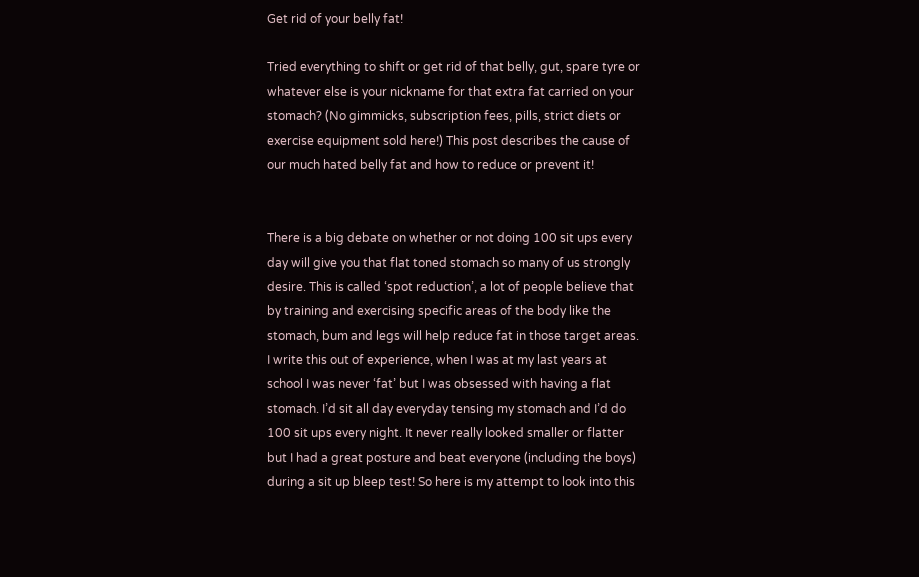Get rid of your belly fat!

Tried everything to shift or get rid of that belly, gut, spare tyre or whatever else is your nickname for that extra fat carried on your stomach? (No gimmicks, subscription fees, pills, strict diets or exercise equipment sold here!) This post describes the cause of our much hated belly fat and how to reduce or prevent it!


There is a big debate on whether or not doing 100 sit ups every day will give you that flat toned stomach so many of us strongly desire. This is called ‘spot reduction’, a lot of people believe that by training and exercising specific areas of the body like the stomach, bum and legs will help reduce fat in those target areas. I write this out of experience, when I was at my last years at school I was never ‘fat’ but I was obsessed with having a flat stomach. I’d sit all day everyday tensing my stomach and I’d do 100 sit ups every night. It never really looked smaller or flatter but I had a great posture and beat everyone (including the boys) during a sit up bleep test! So here is my attempt to look into this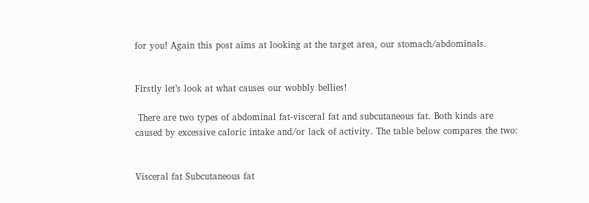for you! Again this post aims at looking at the target area, our stomach/abdominals.


Firstly let’s look at what causes our wobbly bellies!

 There are two types of abdominal fat-visceral fat and subcutaneous fat. Both kinds are caused by excessive caloric intake and/or lack of activity. The table below compares the two:


Visceral fat Subcutaneous fat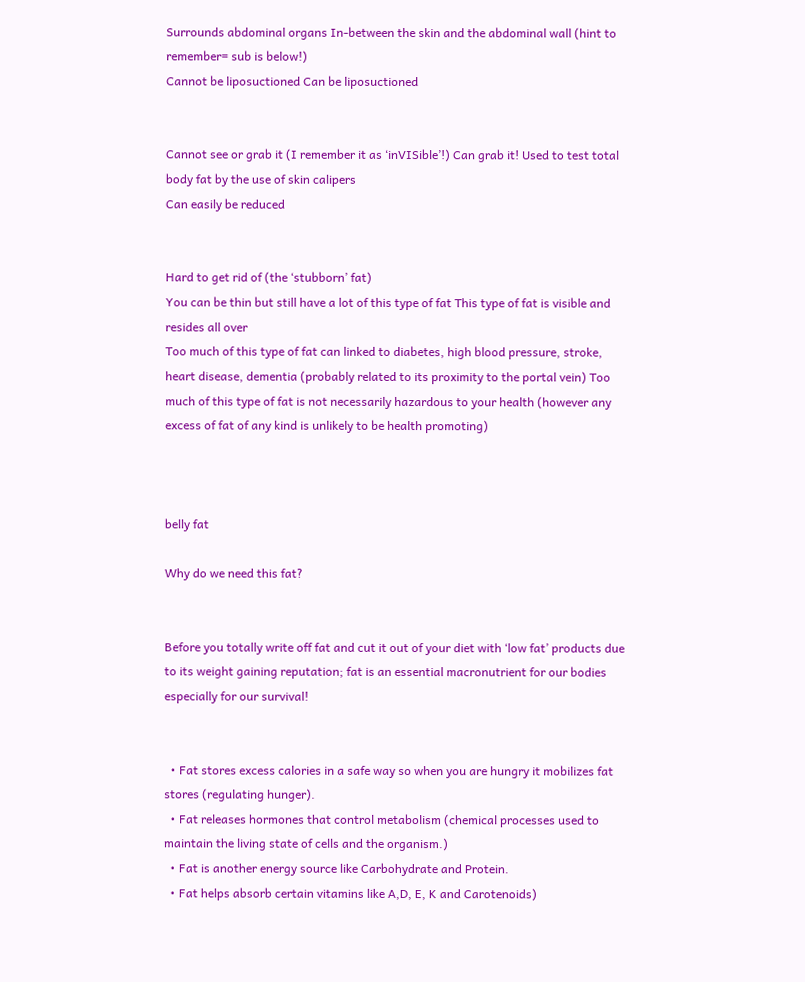Surrounds abdominal organs In-between the skin and the abdominal wall (hint to remember= sub is below!)
Cannot be liposuctioned Can be liposuctioned


Cannot see or grab it (I remember it as ‘inVISible’!) Can grab it! Used to test total body fat by the use of skin calipers
Can easily be reduced


Hard to get rid of (the ‘stubborn’ fat)
You can be thin but still have a lot of this type of fat This type of fat is visible and resides all over
Too much of this type of fat can linked to diabetes, high blood pressure, stroke, heart disease, dementia (probably related to its proximity to the portal vein) Too much of this type of fat is not necessarily hazardous to your health (however any excess of fat of any kind is unlikely to be health promoting)



belly fat

Why do we need this fat?


Before you totally write off fat and cut it out of your diet with ‘low fat’ products due to its weight gaining reputation; fat is an essential macronutrient for our bodies especially for our survival!


  • Fat stores excess calories in a safe way so when you are hungry it mobilizes fat stores (regulating hunger).
  • Fat releases hormones that control metabolism (chemical processes used to maintain the living state of cells and the organism.)
  • Fat is another energy source like Carbohydrate and Protein.
  • Fat helps absorb certain vitamins like A,D, E, K and Carotenoids)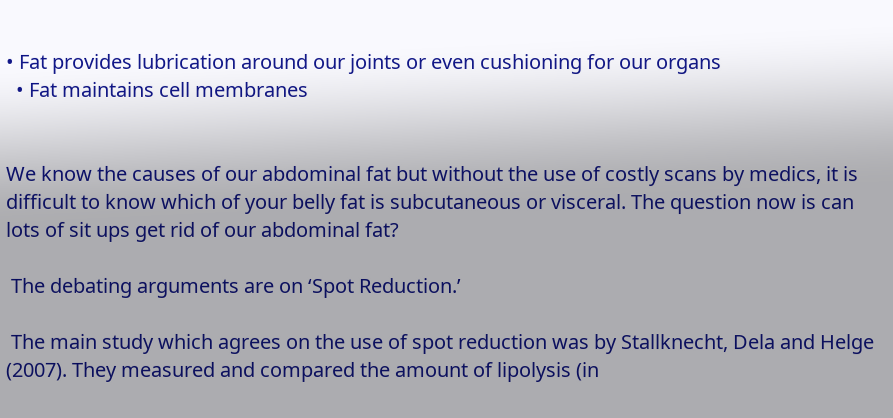• Fat provides lubrication around our joints or even cushioning for our organs
  • Fat maintains cell membranes


We know the causes of our abdominal fat but without the use of costly scans by medics, it is difficult to know which of your belly fat is subcutaneous or visceral. The question now is can lots of sit ups get rid of our abdominal fat?

 The debating arguments are on ‘Spot Reduction.’

 The main study which agrees on the use of spot reduction was by Stallknecht, Dela and Helge (2007). They measured and compared the amount of lipolysis (in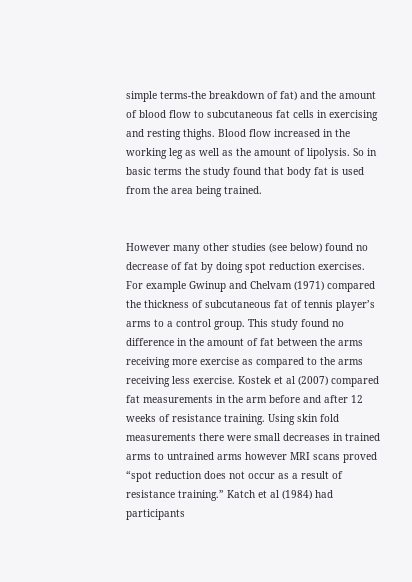simple terms-the breakdown of fat) and the amount of blood flow to subcutaneous fat cells in exercising and resting thighs. Blood flow increased in the working leg as well as the amount of lipolysis. So in basic terms the study found that body fat is used from the area being trained.


However many other studies (see below) found no decrease of fat by doing spot reduction exercises. For example Gwinup and Chelvam (1971) compared the thickness of subcutaneous fat of tennis player’s arms to a control group. This study found no difference in the amount of fat between the arms receiving more exercise as compared to the arms receiving less exercise. Kostek et al (2007) compared fat measurements in the arm before and after 12 weeks of resistance training. Using skin fold measurements there were small decreases in trained arms to untrained arms however MRI scans proved “spot reduction does not occur as a result of resistance training.” Katch et al (1984) had participants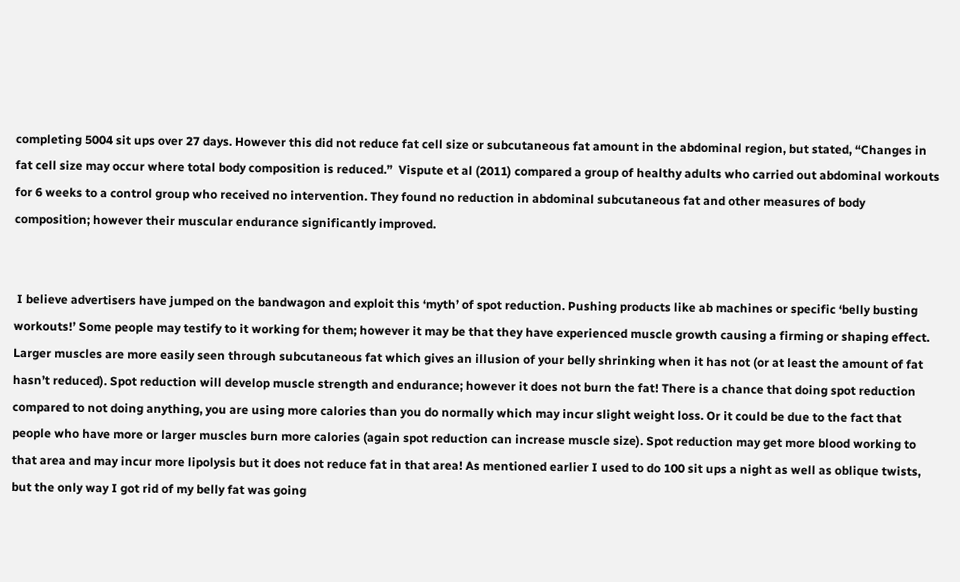completing 5004 sit ups over 27 days. However this did not reduce fat cell size or subcutaneous fat amount in the abdominal region, but stated, “Changes in fat cell size may occur where total body composition is reduced.”  Vispute et al (2011) compared a group of healthy adults who carried out abdominal workouts for 6 weeks to a control group who received no intervention. They found no reduction in abdominal subcutaneous fat and other measures of body composition; however their muscular endurance significantly improved.


 I believe advertisers have jumped on the bandwagon and exploit this ‘myth’ of spot reduction. Pushing products like ab machines or specific ‘belly busting workouts!’ Some people may testify to it working for them; however it may be that they have experienced muscle growth causing a firming or shaping effect. Larger muscles are more easily seen through subcutaneous fat which gives an illusion of your belly shrinking when it has not (or at least the amount of fat hasn’t reduced). Spot reduction will develop muscle strength and endurance; however it does not burn the fat! There is a chance that doing spot reduction compared to not doing anything, you are using more calories than you do normally which may incur slight weight loss. Or it could be due to the fact that people who have more or larger muscles burn more calories (again spot reduction can increase muscle size). Spot reduction may get more blood working to that area and may incur more lipolysis but it does not reduce fat in that area! As mentioned earlier I used to do 100 sit ups a night as well as oblique twists, but the only way I got rid of my belly fat was going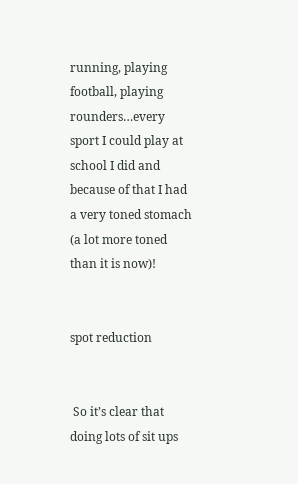running, playing football, playing rounders…every sport I could play at school I did and because of that I had a very toned stomach (a lot more toned than it is now)!


spot reduction


 So it’s clear that doing lots of sit ups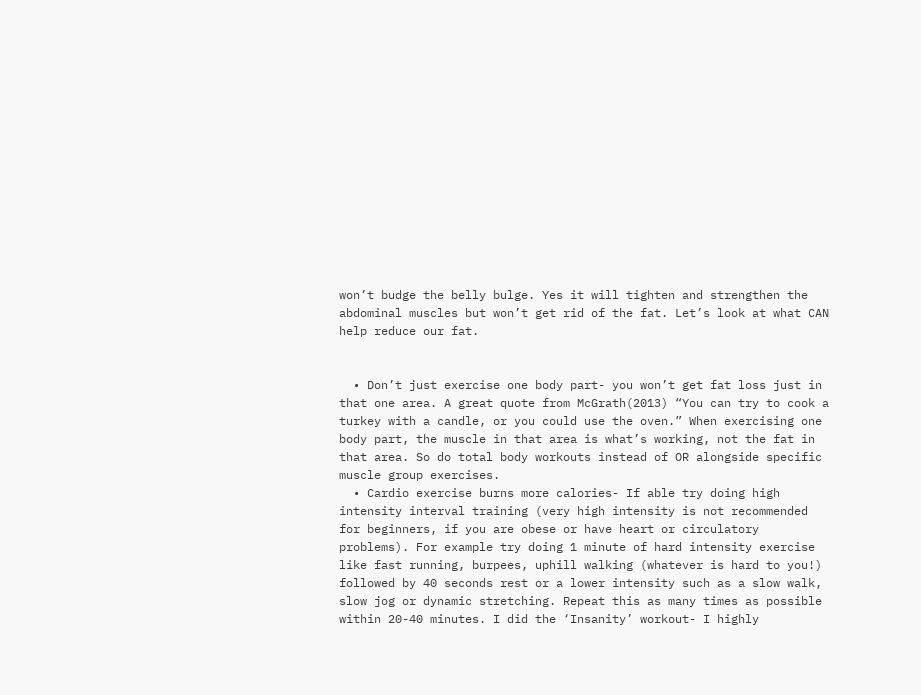won’t budge the belly bulge. Yes it will tighten and strengthen the abdominal muscles but won’t get rid of the fat. Let’s look at what CAN help reduce our fat.


  • Don’t just exercise one body part- you won’t get fat loss just in that one area. A great quote from McGrath(2013) “You can try to cook a turkey with a candle, or you could use the oven.” When exercising one body part, the muscle in that area is what’s working, not the fat in that area. So do total body workouts instead of OR alongside specific muscle group exercises.
  • Cardio exercise burns more calories- If able try doing high intensity interval training (very high intensity is not recommended for beginners, if you are obese or have heart or circulatory problems). For example try doing 1 minute of hard intensity exercise like fast running, burpees, uphill walking (whatever is hard to you!) followed by 40 seconds rest or a lower intensity such as a slow walk, slow jog or dynamic stretching. Repeat this as many times as possible within 20-40 minutes. I did the ‘Insanity’ workout- I highly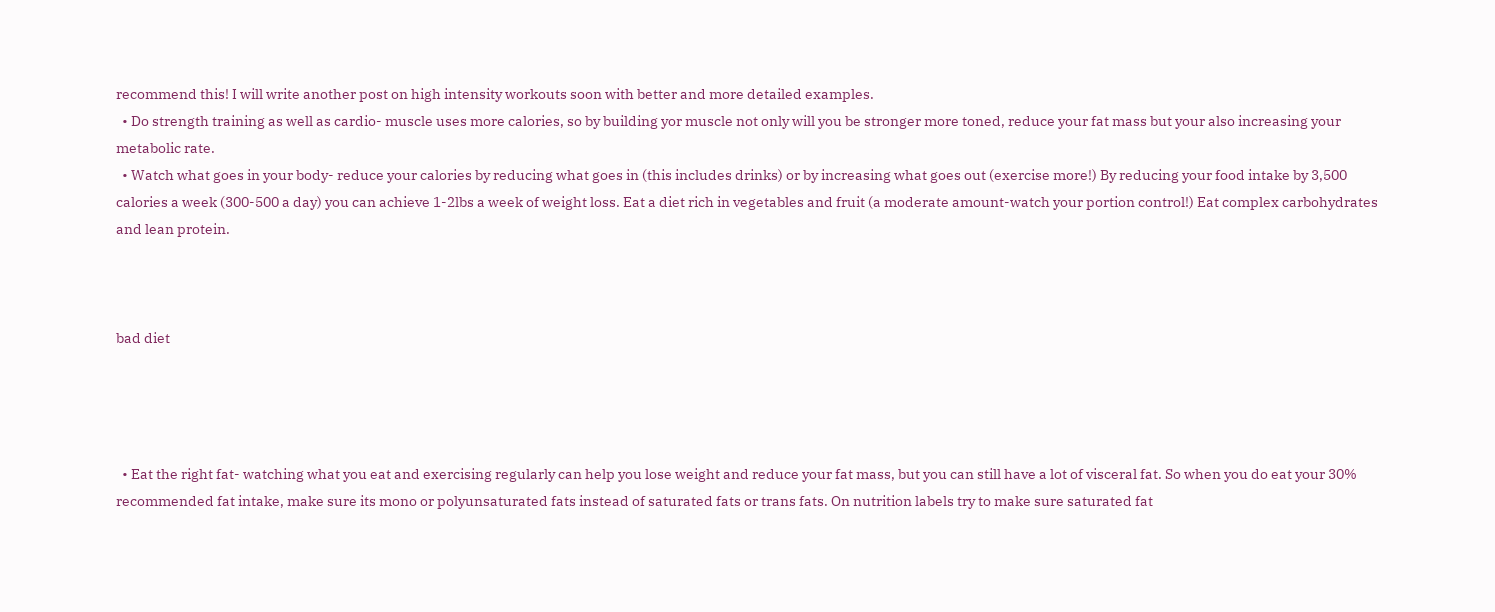recommend this! I will write another post on high intensity workouts soon with better and more detailed examples.
  • Do strength training as well as cardio- muscle uses more calories, so by building yor muscle not only will you be stronger more toned, reduce your fat mass but your also increasing your metabolic rate.
  • Watch what goes in your body- reduce your calories by reducing what goes in (this includes drinks) or by increasing what goes out (exercise more!) By reducing your food intake by 3,500 calories a week (300-500 a day) you can achieve 1-2lbs a week of weight loss. Eat a diet rich in vegetables and fruit (a moderate amount-watch your portion control!) Eat complex carbohydrates and lean protein.



bad diet




  • Eat the right fat- watching what you eat and exercising regularly can help you lose weight and reduce your fat mass, but you can still have a lot of visceral fat. So when you do eat your 30% recommended fat intake, make sure its mono or polyunsaturated fats instead of saturated fats or trans fats. On nutrition labels try to make sure saturated fat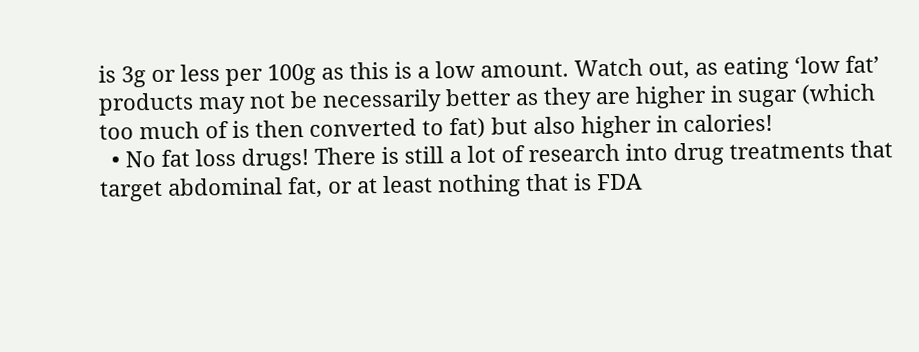is 3g or less per 100g as this is a low amount. Watch out, as eating ‘low fat’ products may not be necessarily better as they are higher in sugar (which too much of is then converted to fat) but also higher in calories!
  • No fat loss drugs! There is still a lot of research into drug treatments that target abdominal fat, or at least nothing that is FDA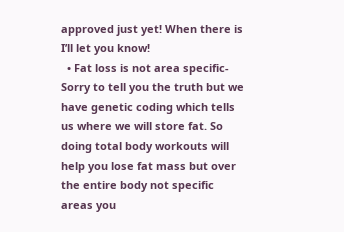approved just yet! When there is I’ll let you know!
  • Fat loss is not area specific- Sorry to tell you the truth but we have genetic coding which tells us where we will store fat. So doing total body workouts will help you lose fat mass but over the entire body not specific areas you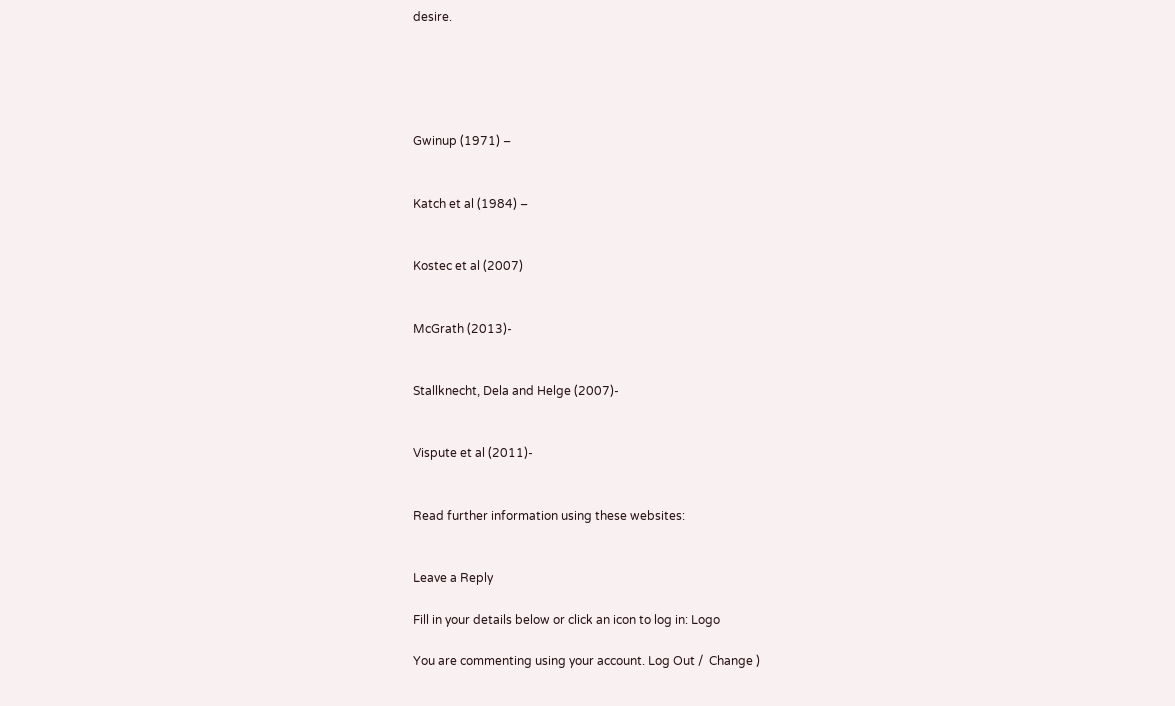desire.





Gwinup (1971) –


Katch et al (1984) –


Kostec et al (2007)


McGrath (2013)-


Stallknecht, Dela and Helge (2007)-


Vispute et al (2011)-


Read further information using these websites:


Leave a Reply

Fill in your details below or click an icon to log in: Logo

You are commenting using your account. Log Out /  Change )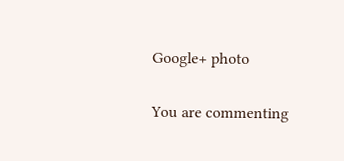Google+ photo

You are commenting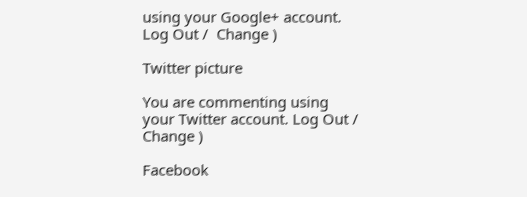using your Google+ account. Log Out /  Change )

Twitter picture

You are commenting using your Twitter account. Log Out /  Change )

Facebook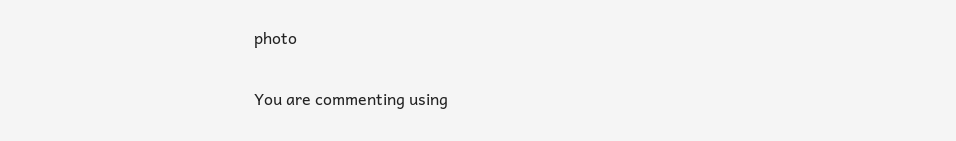photo

You are commenting using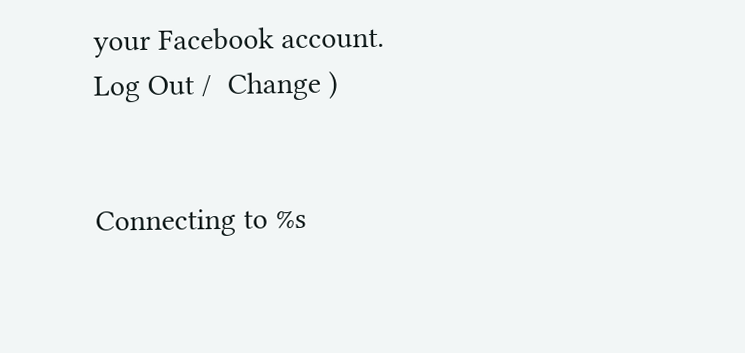your Facebook account. Log Out /  Change )


Connecting to %s